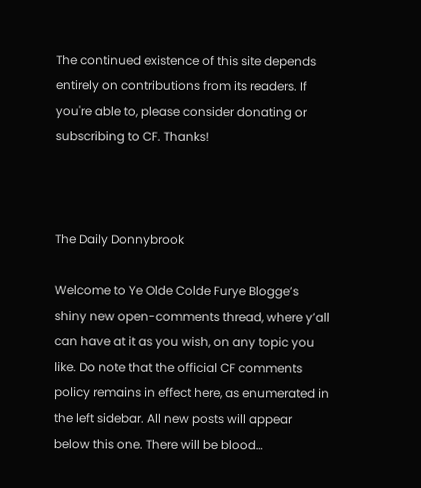The continued existence of this site depends entirely on contributions from its readers. If you're able to, please consider donating or subscribing to CF. Thanks!



The Daily Donnybrook

Welcome to Ye Olde Colde Furye Blogge’s shiny new open-comments thread, where y’all can have at it as you wish, on any topic you like. Do note that the official CF comments policy remains in effect here, as enumerated in the left sidebar. All new posts will appear below this one. There will be blood…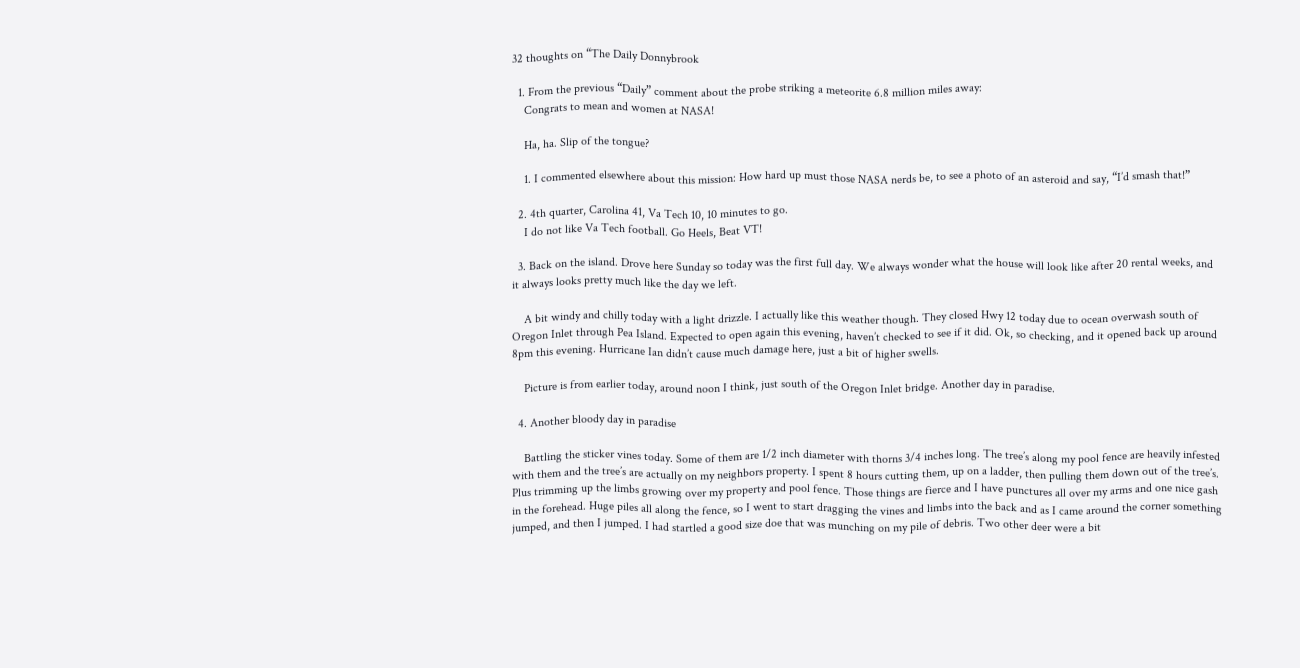32 thoughts on “The Daily Donnybrook

  1. From the previous “Daily” comment about the probe striking a meteorite 6.8 million miles away:
    Congrats to mean and women at NASA!

    Ha, ha. Slip of the tongue?

    1. I commented elsewhere about this mission: How hard up must those NASA nerds be, to see a photo of an asteroid and say, “I’d smash that!”

  2. 4th quarter, Carolina 41, Va Tech 10, 10 minutes to go.
    I do not like Va Tech football. Go Heels, Beat VT!

  3. Back on the island. Drove here Sunday so today was the first full day. We always wonder what the house will look like after 20 rental weeks, and it always looks pretty much like the day we left.

    A bit windy and chilly today with a light drizzle. I actually like this weather though. They closed Hwy 12 today due to ocean overwash south of Oregon Inlet through Pea Island. Expected to open again this evening, haven’t checked to see if it did. Ok, so checking, and it opened back up around 8pm this evening. Hurricane Ian didn’t cause much damage here, just a bit of higher swells.

    Picture is from earlier today, around noon I think, just south of the Oregon Inlet bridge. Another day in paradise.

  4. Another bloody day in paradise

    Battling the sticker vines today. Some of them are 1/2 inch diameter with thorns 3/4 inches long. The tree’s along my pool fence are heavily infested with them and the tree’s are actually on my neighbors property. I spent 8 hours cutting them, up on a ladder, then pulling them down out of the tree’s. Plus trimming up the limbs growing over my property and pool fence. Those things are fierce and I have punctures all over my arms and one nice gash in the forehead. Huge piles all along the fence, so I went to start dragging the vines and limbs into the back and as I came around the corner something jumped, and then I jumped. I had startled a good size doe that was munching on my pile of debris. Two other deer were a bit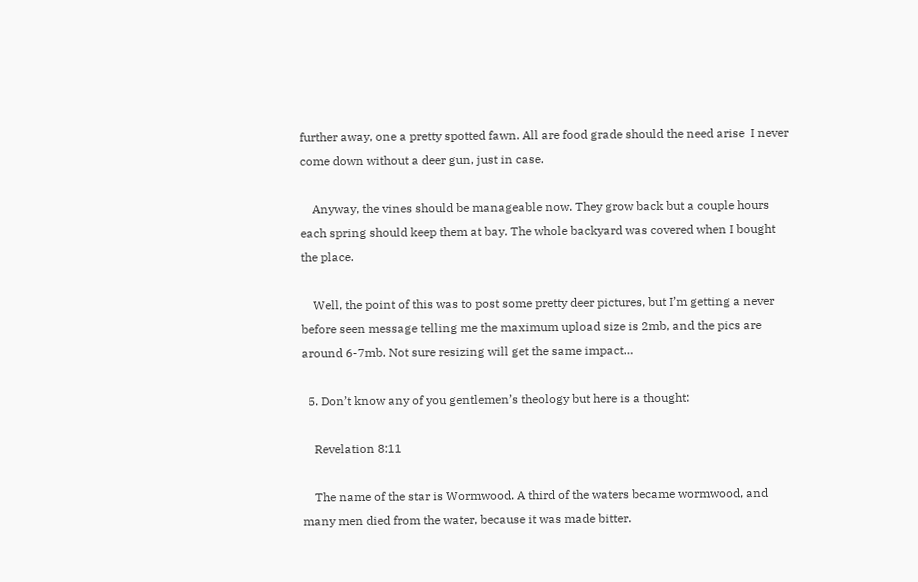further away, one a pretty spotted fawn. All are food grade should the need arise  I never come down without a deer gun, just in case.

    Anyway, the vines should be manageable now. They grow back but a couple hours each spring should keep them at bay. The whole backyard was covered when I bought the place.

    Well, the point of this was to post some pretty deer pictures, but I’m getting a never before seen message telling me the maximum upload size is 2mb, and the pics are around 6-7mb. Not sure resizing will get the same impact…

  5. Don’t know any of you gentlemen’s theology but here is a thought:

    Revelation 8:11

    The name of the star is Wormwood. A third of the waters became wormwood, and many men died from the water, because it was made bitter.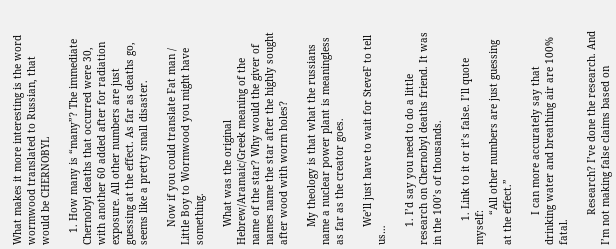What makes it more interesting is the word wormwood translated to Russian, that would be CHERNOBYL

    1. How many is “many”? The immediate Chernobyl deaths that occurred were 30, with another 60 added after for radiation exposure. All other numbers are just guessing at the effect. As far as deaths go, seems like a pretty small disaster.

      Now if you could translate Fat man / Little Boy to Wormwood you might have something.

      What was the original Hebrew/Aramaic/Greek meaning of the name of the star? Why would the giver of names name the star after the highly sought after wood with worm holes?

      My theology is that what the russians name a nuclear power plant is meaningless as far as the creator goes.

      We’ll just have to wait for SteveF to tell us…

      1. I’d say you need to do a little research on Chernobyl deaths friend. It was in the 100’s of thousands.

        1. Link to it or it’s false. I’ll quote myself:
          “All other numbers are just guessing at the effect.”

          I can more accurately say that drinking water and breathing air are 100% fatal.

          Research? I’ve done the research. And I’m not making false claims based on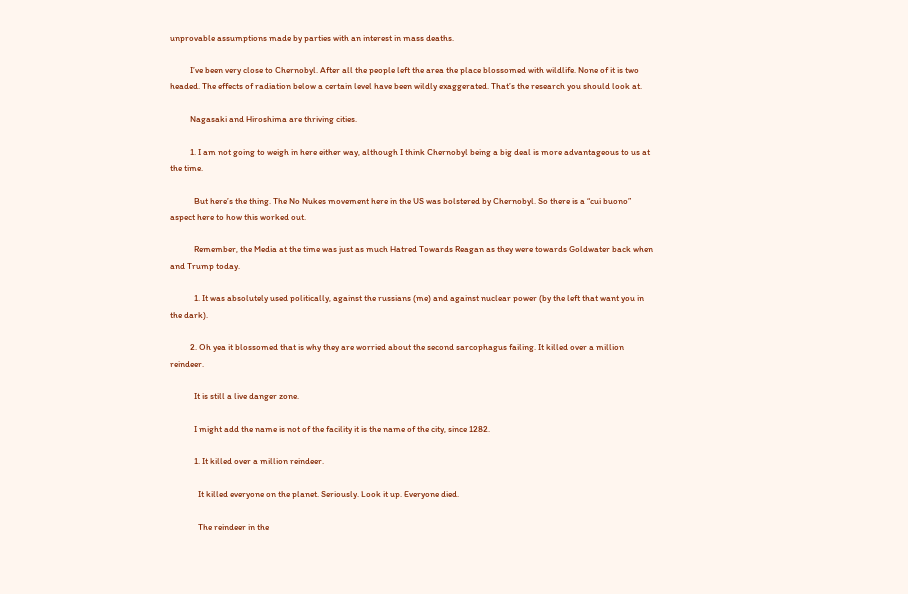unprovable assumptions made by parties with an interest in mass deaths.

          I’ve been very close to Chernobyl. After all the people left the area the place blossomed with wildlife. None of it is two headed. The effects of radiation below a certain level have been wildly exaggerated. That’s the research you should look at.

          Nagasaki and Hiroshima are thriving cities.

          1. I am not going to weigh in here either way, although I think Chernobyl being a big deal is more advantageous to us at the time.

            But here’s the thing. The No Nukes movement here in the US was bolstered by Chernobyl. So there is a “cui buono” aspect here to how this worked out.

            Remember, the Media at the time was just as much Hatred Towards Reagan as they were towards Goldwater back when and Trump today.

            1. It was absolutely used politically, against the russians (me) and against nuclear power (by the left that want you in the dark).

          2. Oh yea it blossomed that is why they are worried about the second sarcophagus failing. It killed over a million reindeer.

            It is still a live danger zone.

            I might add the name is not of the facility it is the name of the city, since 1282.

            1. It killed over a million reindeer.

              It killed everyone on the planet. Seriously. Look it up. Everyone died.

              The reindeer in the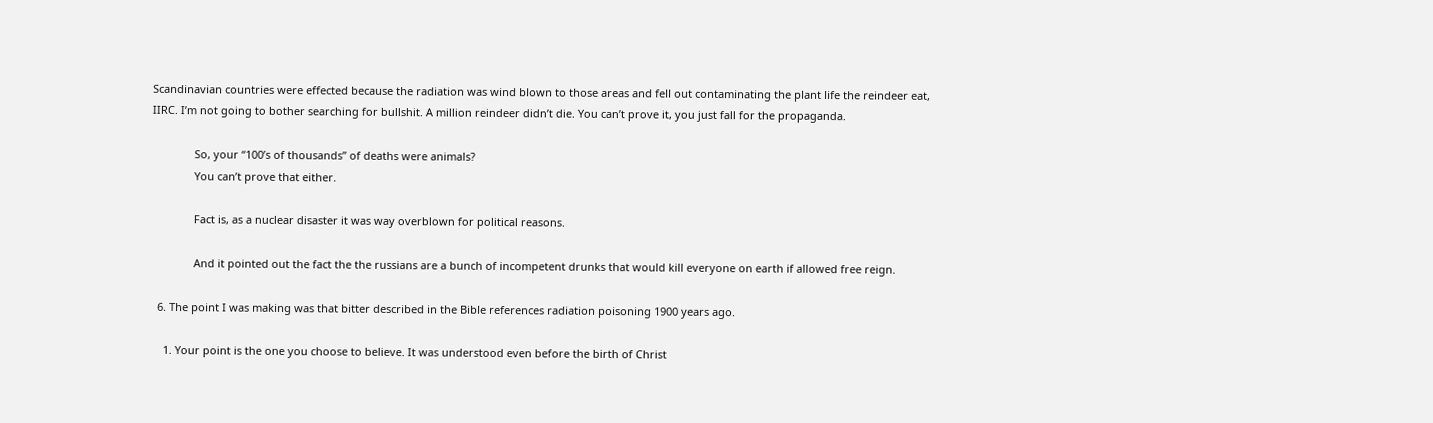Scandinavian countries were effected because the radiation was wind blown to those areas and fell out contaminating the plant life the reindeer eat, IIRC. I’m not going to bother searching for bullshit. A million reindeer didn’t die. You can’t prove it, you just fall for the propaganda.

              So, your “100’s of thousands” of deaths were animals?
              You can’t prove that either.

              Fact is, as a nuclear disaster it was way overblown for political reasons.

              And it pointed out the fact the the russians are a bunch of incompetent drunks that would kill everyone on earth if allowed free reign.

  6. The point I was making was that bitter described in the Bible references radiation poisoning 1900 years ago.

    1. Your point is the one you choose to believe. It was understood even before the birth of Christ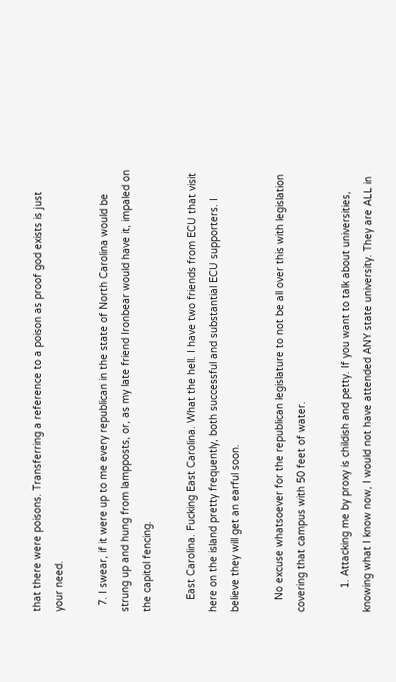that there were poisons. Transferring a reference to a poison as proof god exists is just your need.

  7. I swear, if it were up to me every republican in the state of North Carolina would be strung up and hung from lampposts, or, as my late friend Ironbear would have it, impaled on the capitol fencing.

    East Carolina. Fucking East Carolina. What the hell. I have two friends from ECU that visit here on the island pretty frequently, both successful and substantial ECU supporters. I believe they will get an earful soon.

    No excuse whatsoever for the republican legislature to not be all over this with legislation covering that campus with 50 feet of water.

        1. Attacking me by proxy is childish and petty. If you want to talk about universities, knowing what I know now, I would not have attended ANY state university. They are ALL in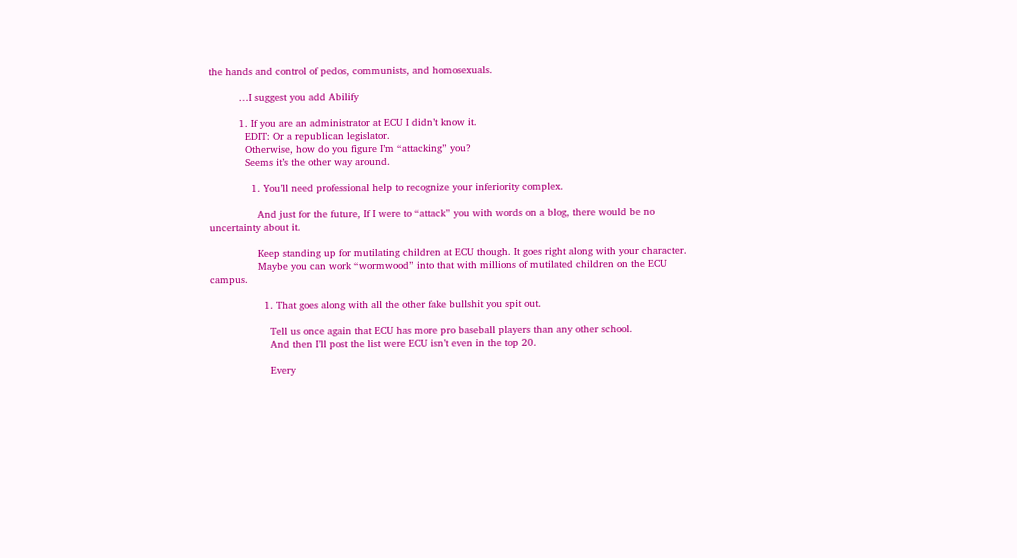the hands and control of pedos, communists, and homosexuals.

          …I suggest you add Abilify

          1. If you are an administrator at ECU I didn’t know it.
            EDIT: Or a republican legislator.
            Otherwise, how do you figure I’m “attacking” you?
            Seems it’s the other way around.

              1. You’ll need professional help to recognize your inferiority complex.

                And just for the future, If I were to “attack” you with words on a blog, there would be no uncertainty about it.

                Keep standing up for mutilating children at ECU though. It goes right along with your character.
                Maybe you can work “wormwood” into that with millions of mutilated children on the ECU campus.

                  1. That goes along with all the other fake bullshit you spit out.

                    Tell us once again that ECU has more pro baseball players than any other school.
                    And then I’ll post the list were ECU isn’t even in the top 20.

                    Every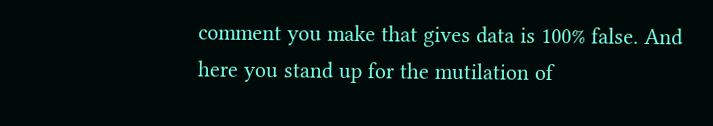comment you make that gives data is 100% false. And here you stand up for the mutilation of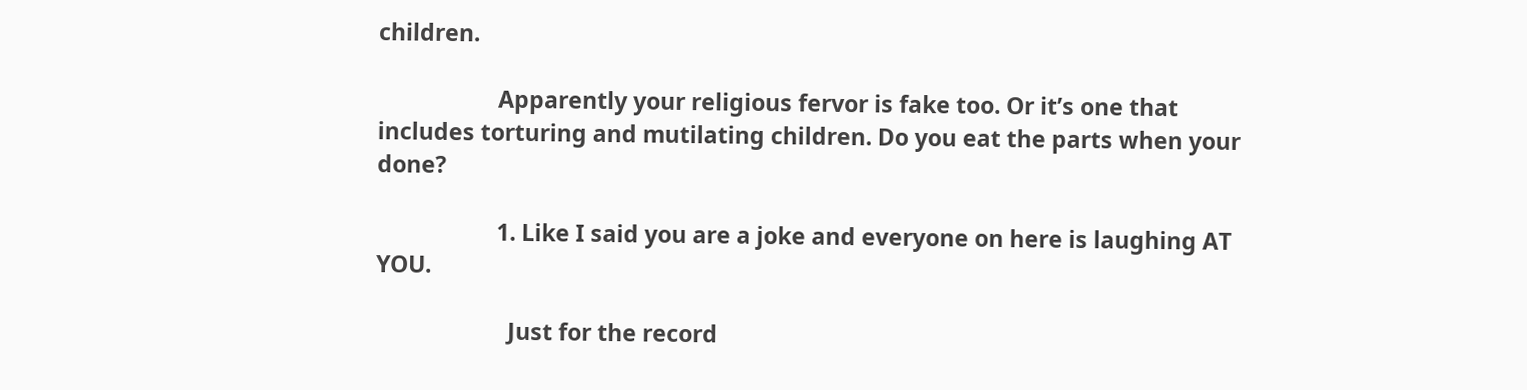children.

                    Apparently your religious fervor is fake too. Or it’s one that includes torturing and mutilating children. Do you eat the parts when your done?

                    1. Like I said you are a joke and everyone on here is laughing AT YOU.

                      Just for the record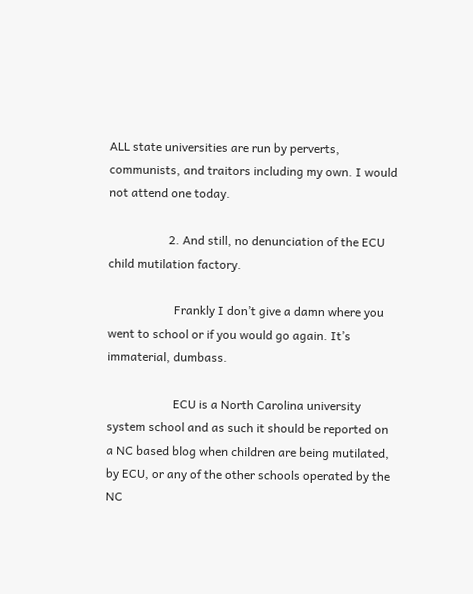ALL state universities are run by perverts, communists, and traitors including my own. I would not attend one today.

                    2. And still, no denunciation of the ECU child mutilation factory.

                      Frankly I don’t give a damn where you went to school or if you would go again. It’s immaterial, dumbass.

                      ECU is a North Carolina university system school and as such it should be reported on a NC based blog when children are being mutilated, by ECU, or any of the other schools operated by the NC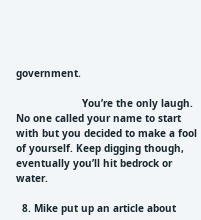government.

                      You’re the only laugh. No one called your name to start with but you decided to make a fool of yourself. Keep digging though, eventually you’ll hit bedrock or water.

  8. Mike put up an article about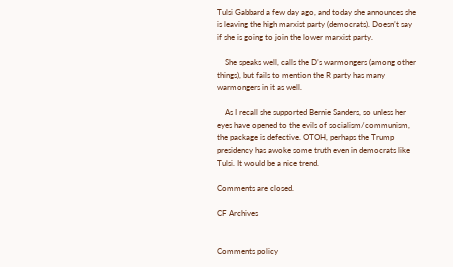Tulsi Gabbard a few day ago, and today she announces she is leaving the high marxist party (democrats). Doesn’t say if she is going to join the lower marxist party.

    She speaks well, calls the D’s warmongers (among other things), but fails to mention the R party has many warmongers in it as well.

    As I recall she supported Bernie Sanders, so unless her eyes have opened to the evils of socialism/communism, the package is defective. OTOH, perhaps the Trump presidency has awoke some truth even in democrats like Tulsi. It would be a nice trend.

Comments are closed.

CF Archives


Comments policy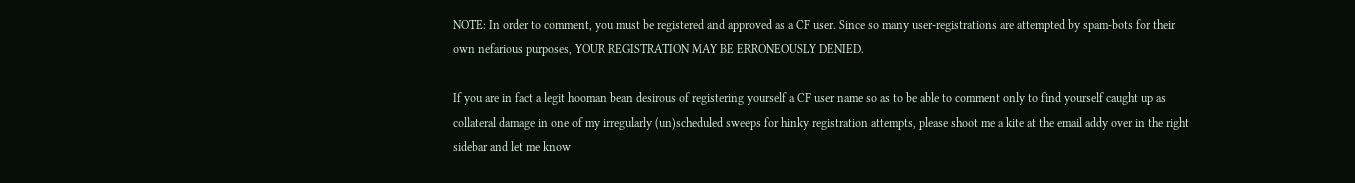NOTE: In order to comment, you must be registered and approved as a CF user. Since so many user-registrations are attempted by spam-bots for their own nefarious purposes, YOUR REGISTRATION MAY BE ERRONEOUSLY DENIED.

If you are in fact a legit hooman bean desirous of registering yourself a CF user name so as to be able to comment only to find yourself caught up as collateral damage in one of my irregularly (un)scheduled sweeps for hinky registration attempts, please shoot me a kite at the email addy over in the right sidebar and let me know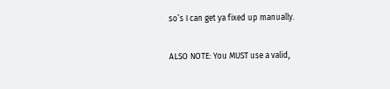so’s I can get ya fixed up manually.

ALSO NOTE: You MUST use a valid,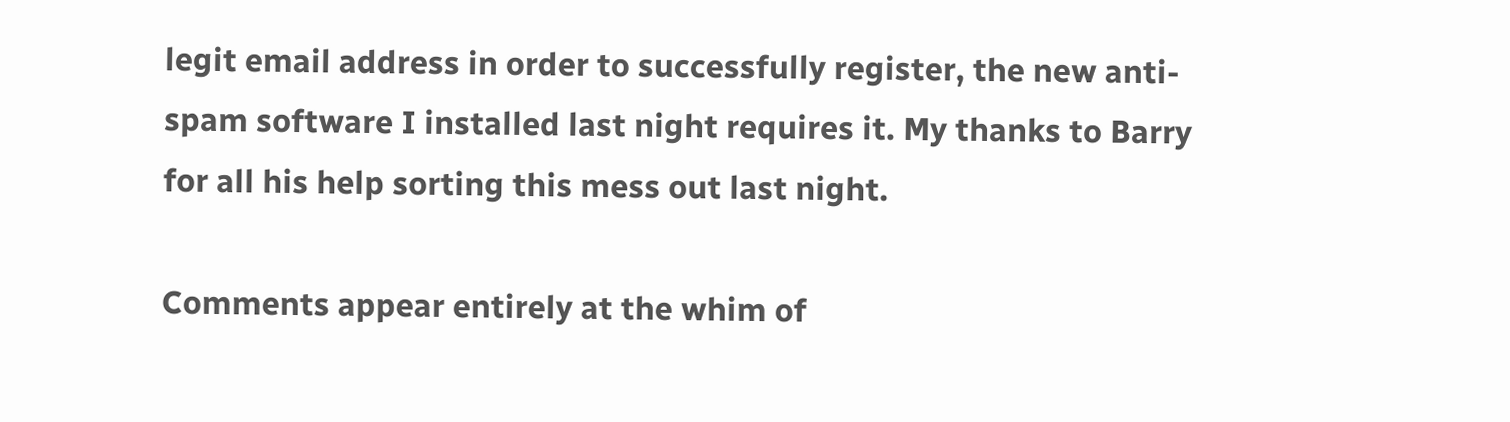legit email address in order to successfully register, the new anti-spam software I installed last night requires it. My thanks to Barry for all his help sorting this mess out last night.

Comments appear entirely at the whim of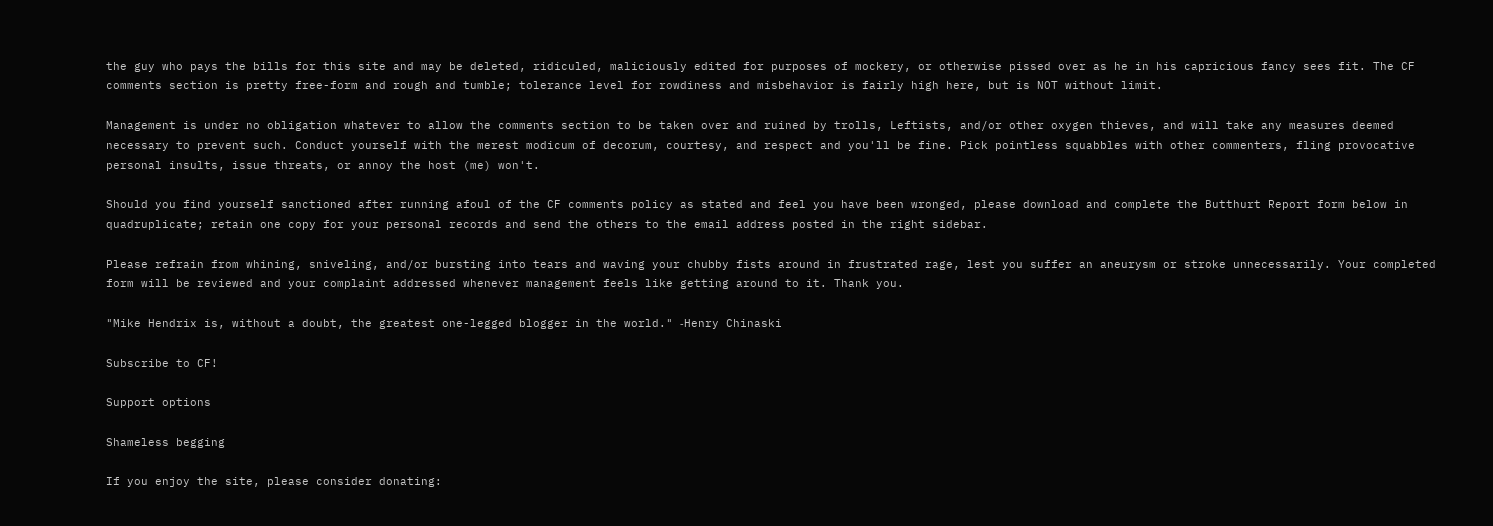the guy who pays the bills for this site and may be deleted, ridiculed, maliciously edited for purposes of mockery, or otherwise pissed over as he in his capricious fancy sees fit. The CF comments section is pretty free-form and rough and tumble; tolerance level for rowdiness and misbehavior is fairly high here, but is NOT without limit.

Management is under no obligation whatever to allow the comments section to be taken over and ruined by trolls, Leftists, and/or other oxygen thieves, and will take any measures deemed necessary to prevent such. Conduct yourself with the merest modicum of decorum, courtesy, and respect and you'll be fine. Pick pointless squabbles with other commenters, fling provocative personal insults, issue threats, or annoy the host (me) won't.

Should you find yourself sanctioned after running afoul of the CF comments policy as stated and feel you have been wronged, please download and complete the Butthurt Report form below in quadruplicate; retain one copy for your personal records and send the others to the email address posted in the right sidebar.

Please refrain from whining, sniveling, and/or bursting into tears and waving your chubby fists around in frustrated rage, lest you suffer an aneurysm or stroke unnecessarily. Your completed form will be reviewed and your complaint addressed whenever management feels like getting around to it. Thank you.

"Mike Hendrix is, without a doubt, the greatest one-legged blogger in the world." ‐Henry Chinaski

Subscribe to CF!

Support options

Shameless begging

If you enjoy the site, please consider donating: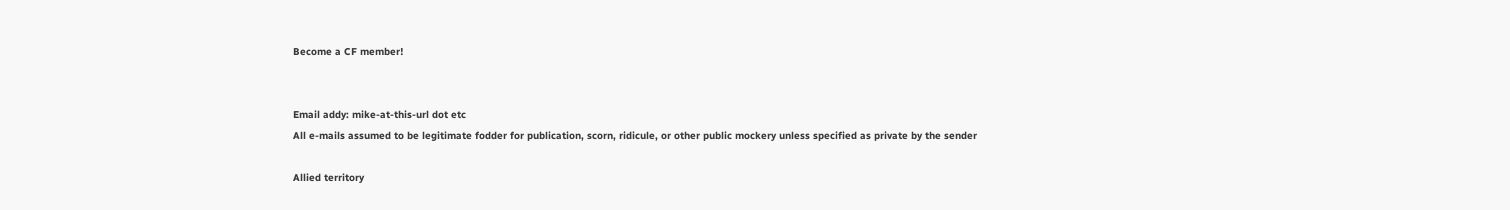Become a CF member!


Email addy: mike-at-this-url dot etc
All e-mails assumed to be legitimate fodder for publication, scorn, ridicule, or other public mockery unless specified as private by the sender

Allied territory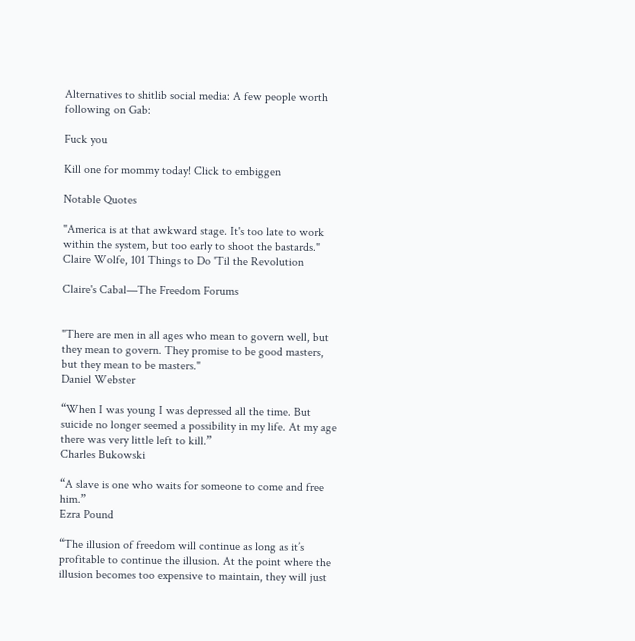Alternatives to shitlib social media: A few people worth following on Gab:

Fuck you

Kill one for mommy today! Click to embiggen

Notable Quotes

"America is at that awkward stage. It's too late to work within the system, but too early to shoot the bastards."
Claire Wolfe, 101 Things to Do 'Til the Revolution

Claire's Cabal—The Freedom Forums


"There are men in all ages who mean to govern well, but they mean to govern. They promise to be good masters, but they mean to be masters."
Daniel Webster

“When I was young I was depressed all the time. But suicide no longer seemed a possibility in my life. At my age there was very little left to kill.”
Charles Bukowski

“A slave is one who waits for someone to come and free him.”
Ezra Pound

“The illusion of freedom will continue as long as it’s profitable to continue the illusion. At the point where the illusion becomes too expensive to maintain, they will just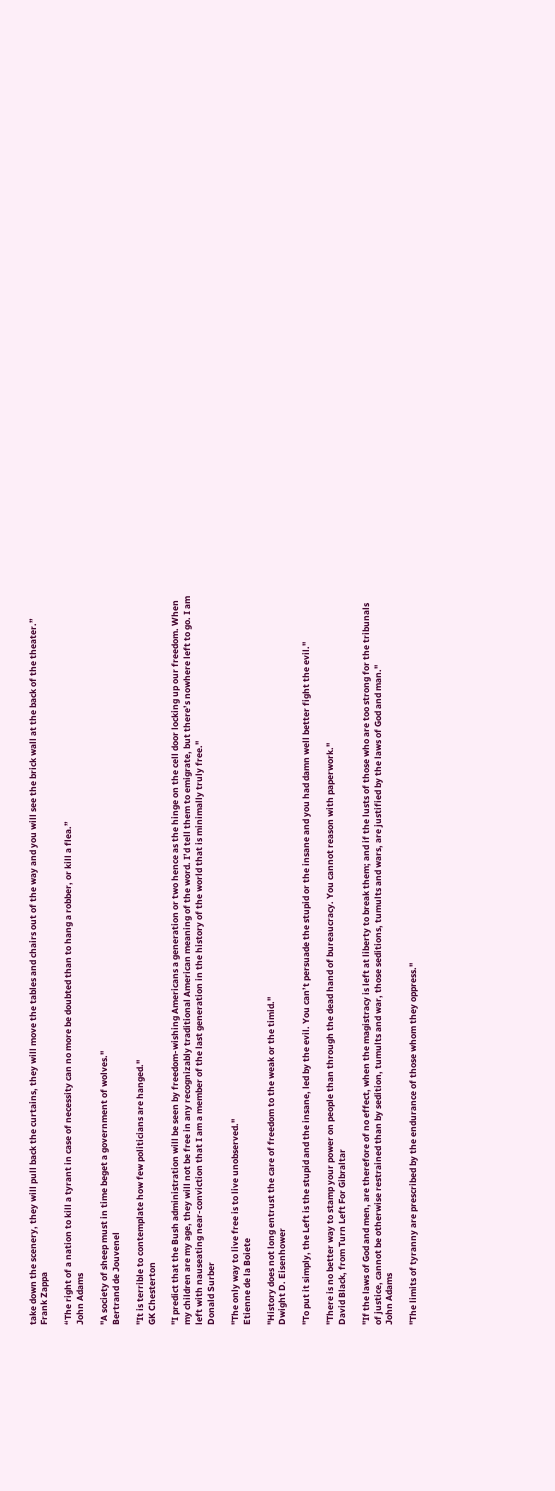take down the scenery, they will pull back the curtains, they will move the tables and chairs out of the way and you will see the brick wall at the back of the theater.”
Frank Zappa

“The right of a nation to kill a tyrant in case of necessity can no more be doubted than to hang a robber, or kill a flea.”
John Adams

"A society of sheep must in time beget a government of wolves."
Bertrand de Jouvenel

"It is terrible to contemplate how few politicians are hanged."
GK Chesterton

"I predict that the Bush administration will be seen by freedom-wishing Americans a generation or two hence as the hinge on the cell door locking up our freedom. When my children are my age, they will not be free in any recognizably traditional American meaning of the word. I’d tell them to emigrate, but there’s nowhere left to go. I am left with nauseating near-conviction that I am a member of the last generation in the history of the world that is minimally truly free."
Donald Surber

"The only way to live free is to live unobserved."
Etienne de la Boiete

"History does not long entrust the care of freedom to the weak or the timid."
Dwight D. Eisenhower

"To put it simply, the Left is the stupid and the insane, led by the evil. You can’t persuade the stupid or the insane and you had damn well better fight the evil."

"There is no better way to stamp your power on people than through the dead hand of bureaucracy. You cannot reason with paperwork."
David Black, from Turn Left For Gibraltar

"If the laws of God and men, are therefore of no effect, when the magistracy is left at liberty to break them; and if the lusts of those who are too strong for the tribunals of justice, cannot be otherwise restrained than by sedition, tumults and war, those seditions, tumults and wars, are justified by the laws of God and man."
John Adams

"The limits of tyranny are prescribed by the endurance of those whom they oppress."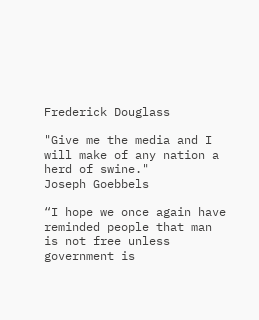Frederick Douglass

"Give me the media and I will make of any nation a herd of swine."
Joseph Goebbels

“I hope we once again have reminded people that man is not free unless government is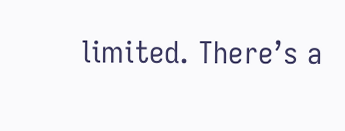limited. There’s a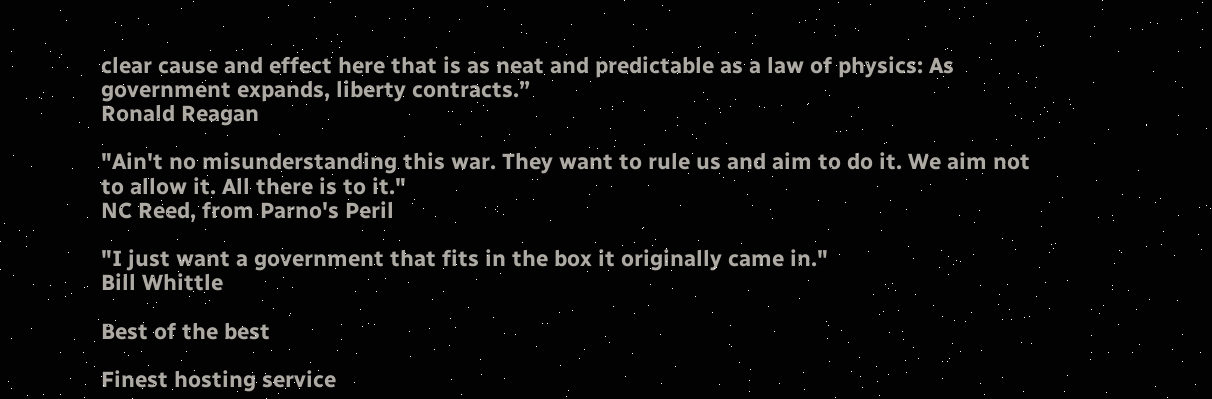clear cause and effect here that is as neat and predictable as a law of physics: As government expands, liberty contracts.”
Ronald Reagan

"Ain't no misunderstanding this war. They want to rule us and aim to do it. We aim not to allow it. All there is to it."
NC Reed, from Parno's Peril

"I just want a government that fits in the box it originally came in."
Bill Whittle

Best of the best

Finest hosting service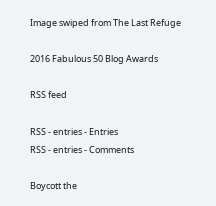Image swiped from The Last Refuge

2016 Fabulous 50 Blog Awards

RSS feed

RSS - entries - Entries
RSS - entries - Comments

Boycott the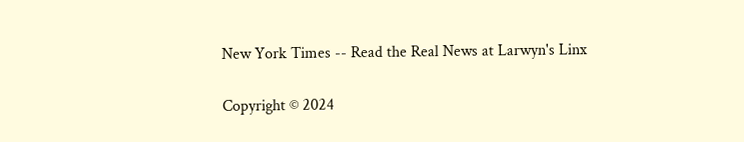New York Times -- Read the Real News at Larwyn's Linx

Copyright © 2024